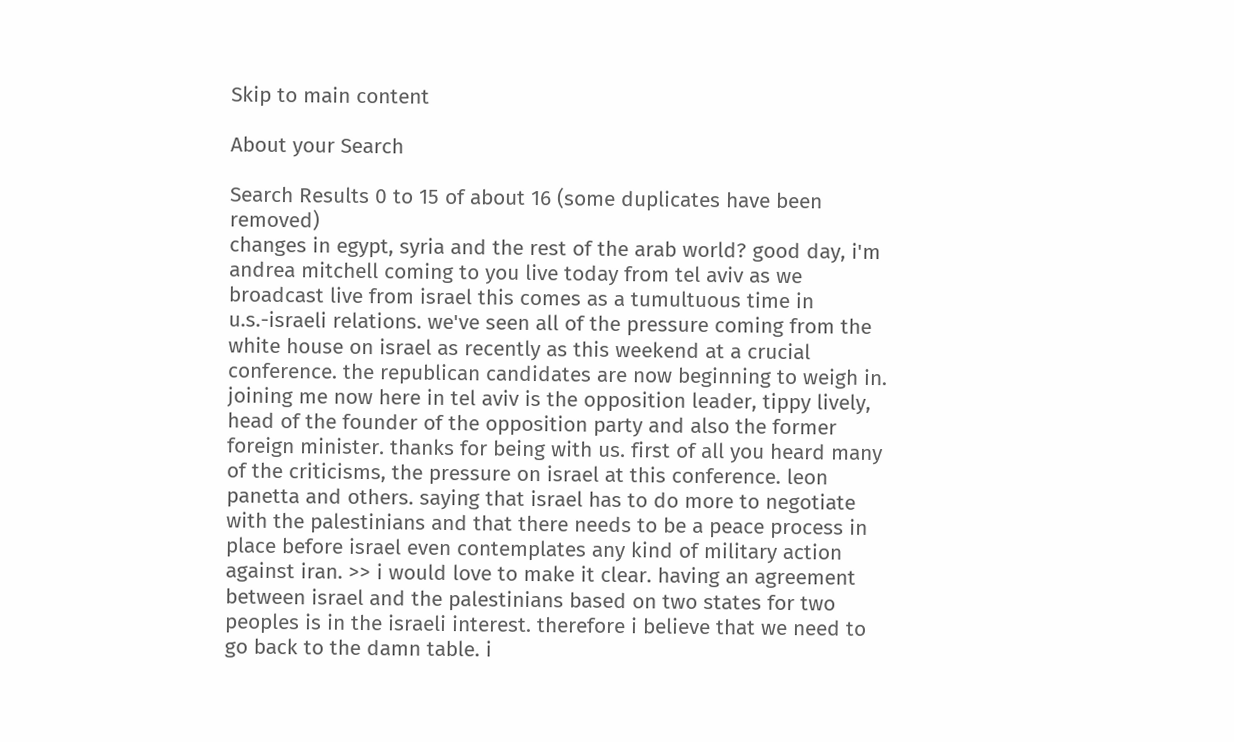Skip to main content

About your Search

Search Results 0 to 15 of about 16 (some duplicates have been removed)
changes in egypt, syria and the rest of the arab world? good day, i'm andrea mitchell coming to you live today from tel aviv as we broadcast live from israel this comes as a tumultuous time in u.s.-israeli relations. we've seen all of the pressure coming from the white house on israel as recently as this weekend at a crucial conference. the republican candidates are now beginning to weigh in. joining me now here in tel aviv is the opposition leader, tippy lively, head of the founder of the opposition party and also the former foreign minister. thanks for being with us. first of all you heard many of the criticisms, the pressure on israel at this conference. leon panetta and others. saying that israel has to do more to negotiate with the palestinians and that there needs to be a peace process in place before israel even contemplates any kind of military action against iran. >> i would love to make it clear. having an agreement between israel and the palestinians based on two states for two peoples is in the israeli interest. therefore i believe that we need to go back to the damn table. i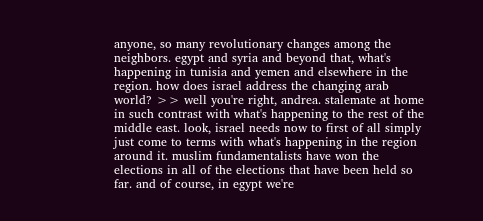anyone, so many revolutionary changes among the neighbors. egypt and syria and beyond that, what's happening in tunisia and yemen and elsewhere in the region. how does israel address the changing arab world? >> well you're right, andrea. stalemate at home in such contrast with what's happening to the rest of the middle east. look, israel needs now to first of all simply just come to terms with what's happening in the region around it. muslim fundamentalists have won the elections in all of the elections that have been held so far. and of course, in egypt we're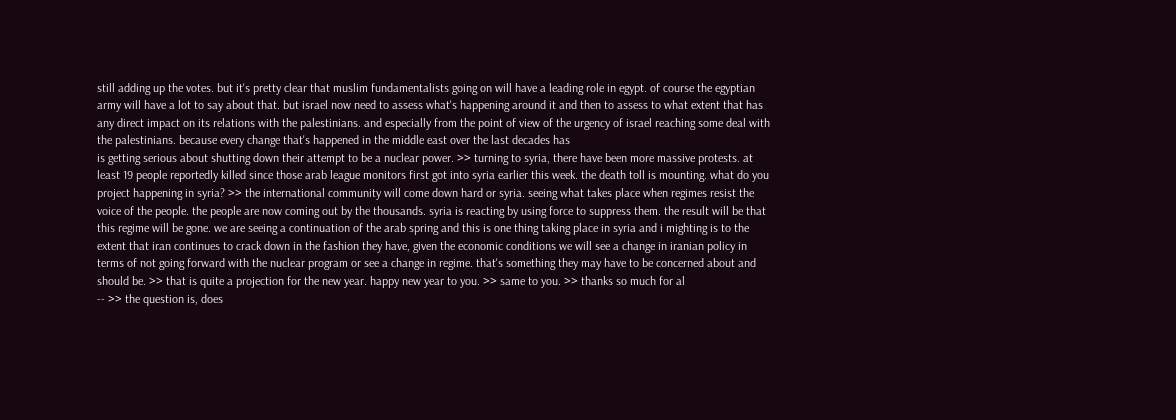still adding up the votes. but it's pretty clear that muslim fundamentalists going on will have a leading role in egypt. of course the egyptian army will have a lot to say about that. but israel now need to assess what's happening around it and then to assess to what extent that has any direct impact on its relations with the palestinians. and especially from the point of view of the urgency of israel reaching some deal with the palestinians. because every change that's happened in the middle east over the last decades has
is getting serious about shutting down their attempt to be a nuclear power. >> turning to syria, there have been more massive protests. at least 19 people reportedly killed since those arab league monitors first got into syria earlier this week. the death toll is mounting. what do you project happening in syria? >> the international community will come down hard or syria. seeing what takes place when regimes resist the voice of the people. the people are now coming out by the thousands. syria is reacting by using force to suppress them. the result will be that this regime will be gone. we are seeing a continuation of the arab spring and this is one thing taking place in syria and i mighting is to the extent that iran continues to crack down in the fashion they have, given the economic conditions we will see a change in iranian policy in terms of not going forward with the nuclear program or see a change in regime. that's something they may have to be concerned about and should be. >> that is quite a projection for the new year. happy new year to you. >> same to you. >> thanks so much for al
-- >> the question is, does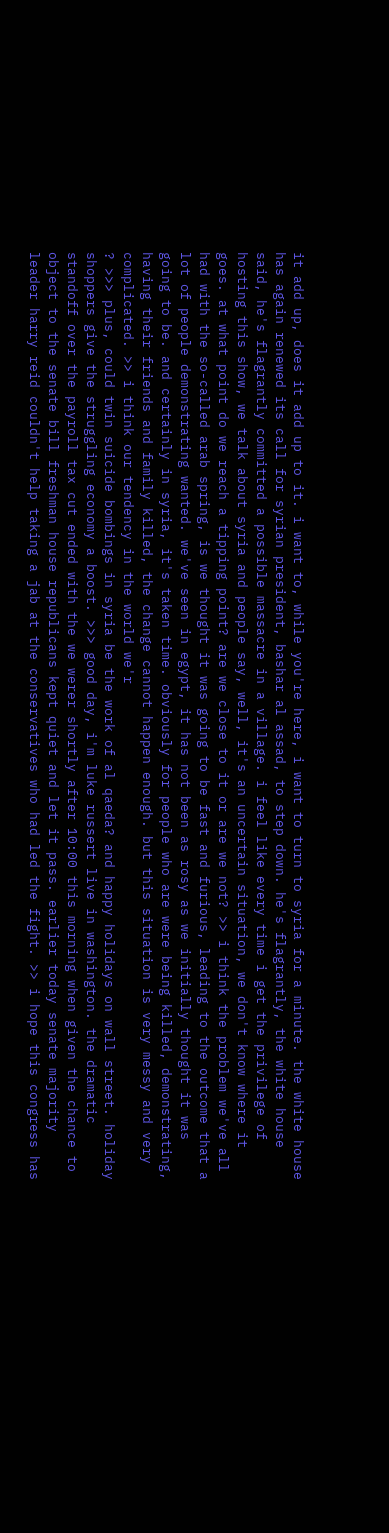it add up, does it add up to it. i want to, while you're here, i want to turn to syria for a minute. the white house has again renewed its call for syrian president, bashar al assad, to step down. he's flagrantly, the white house said, he's flagrantly committed a possible massacre in a village. i feel like every time i get the privilege of hosting this show, we talk about syria and people say, well, it's an uncertain situation, we don't know where it goes. at what point do we reach a tipping point? are we close to it or are we not? >> i think the problem we've all had with the so-called arab spring, is we thought it was going to be fast and furious, leading to the outcome that a lot of people demonstrating wanted. we've seen in egypt, it has not been as rosy as we initially thought it was going to be. and certainly in syria, it's taken time. obviously for people who are were being killed, demonstrating, having their friends and family killed, the change cannot happen enough. but this situation is very messy and very complicated. >> i think our tendency in the world we'r
? >>> plus, could twin suicide bombings in syria be the work of al qaeda? and happy holidays on wall street. holiday shoppers give the struggling economy a boost. >>> good day, i'm luke russert live in washington. the dramatic standoff over the payroll tax cut ended with the we werer shortly after 10:00 this morning when given the chance to object to the senate bill freshman house republicans kept quiet and let it pass. earlier today senate majority leader harry reid couldn't help taking a jab at the conservatives who had led the fight. >> i hope this congress has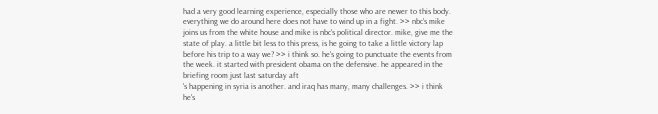had a very good learning experience, especially those who are newer to this body. everything we do around here does not have to wind up in a fight. >> nbc's mike joins us from the white house and mike is nbc's political director. mike, give me the state of play. a little bit less to this press, is he going to take a little victory lap before his trip to a way we? >> i think so. he's going to punctuate the events from the week. it started with president obama on the defensive. he appeared in the briefing room just last saturday aft
's happening in syria is another. and iraq has many, many challenges. >> i think he's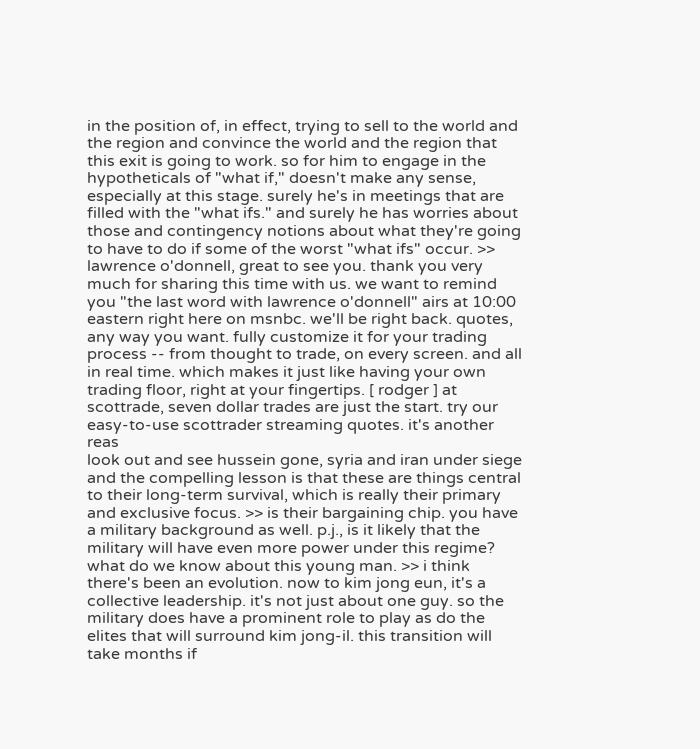in the position of, in effect, trying to sell to the world and the region and convince the world and the region that this exit is going to work. so for him to engage in the hypotheticals of "what if," doesn't make any sense, especially at this stage. surely he's in meetings that are filled with the "what ifs." and surely he has worries about those and contingency notions about what they're going to have to do if some of the worst "what ifs" occur. >> lawrence o'donnell, great to see you. thank you very much for sharing this time with us. we want to remind you "the last word with lawrence o'donnell" airs at 10:00 eastern right here on msnbc. we'll be right back. quotes, any way you want. fully customize it for your trading process -- from thought to trade, on every screen. and all in real time. which makes it just like having your own trading floor, right at your fingertips. [ rodger ] at scottrade, seven dollar trades are just the start. try our easy-to-use scottrader streaming quotes. it's another reas
look out and see hussein gone, syria and iran under siege and the compelling lesson is that these are things central to their long-term survival, which is really their primary and exclusive focus. >> is their bargaining chip. you have a military background as well. p.j., is it likely that the military will have even more power under this regime? what do we know about this young man. >> i think there's been an evolution. now to kim jong eun, it's a collective leadership. it's not just about one guy. so the military does have a prominent role to play as do the elites that will surround kim jong-il. this transition will take months if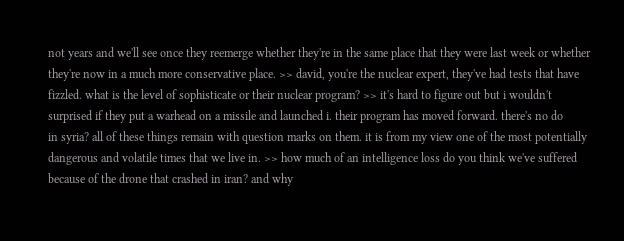not years and we'll see once they reemerge whether they're in the same place that they were last week or whether they're now in a much more conservative place. >> david, you're the nuclear expert, they've had tests that have fizzled. what is the level of sophisticate or their nuclear program? >> it's hard to figure out but i wouldn't surprised if they put a warhead on a missile and launched i. their program has moved forward. there's no do
in syria? all of these things remain with question marks on them. it is from my view one of the most potentially dangerous and volatile times that we live in. >> how much of an intelligence loss do you think we've suffered because of the drone that crashed in iran? and why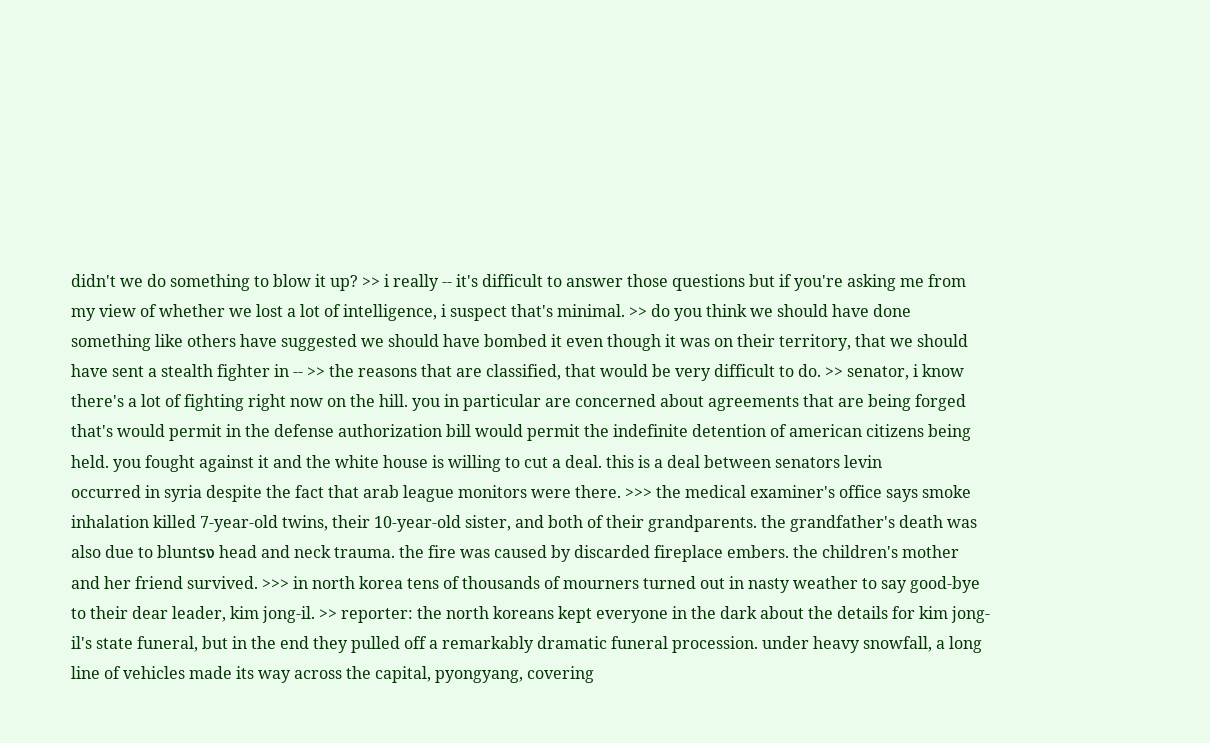didn't we do something to blow it up? >> i really -- it's difficult to answer those questions but if you're asking me from my view of whether we lost a lot of intelligence, i suspect that's minimal. >> do you think we should have done something like others have suggested we should have bombed it even though it was on their territory, that we should have sent a stealth fighter in -- >> the reasons that are classified, that would be very difficult to do. >> senator, i know there's a lot of fighting right now on the hill. you in particular are concerned about agreements that are being forged that's would permit in the defense authorization bill would permit the indefinite detention of american citizens being held. you fought against it and the white house is willing to cut a deal. this is a deal between senators levin
occurred in syria despite the fact that arab league monitors were there. >>> the medical examiner's office says smoke inhalation killed 7-year-old twins, their 10-year-old sister, and both of their grandparents. the grandfather's death was also due to bluntรง head and neck trauma. the fire was caused by discarded fireplace embers. the children's mother and her friend survived. >>> in north korea tens of thousands of mourners turned out in nasty weather to say good-bye to their dear leader, kim jong-il. >> reporter: the north koreans kept everyone in the dark about the details for kim jong-il's state funeral, but in the end they pulled off a remarkably dramatic funeral procession. under heavy snowfall, a long line of vehicles made its way across the capital, pyongyang, covering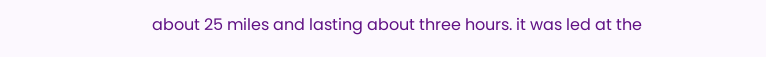about 25 miles and lasting about three hours. it was led at the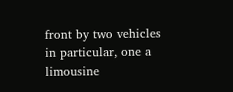front by two vehicles in particular, one a limousine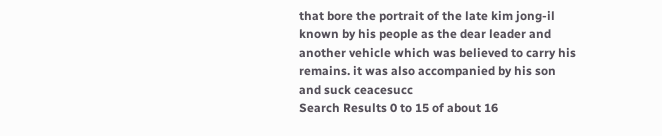that bore the portrait of the late kim jong-il known by his people as the dear leader and another vehicle which was believed to carry his remains. it was also accompanied by his son and suck ceacesucc
Search Results 0 to 15 of about 16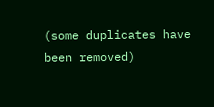(some duplicates have been removed)